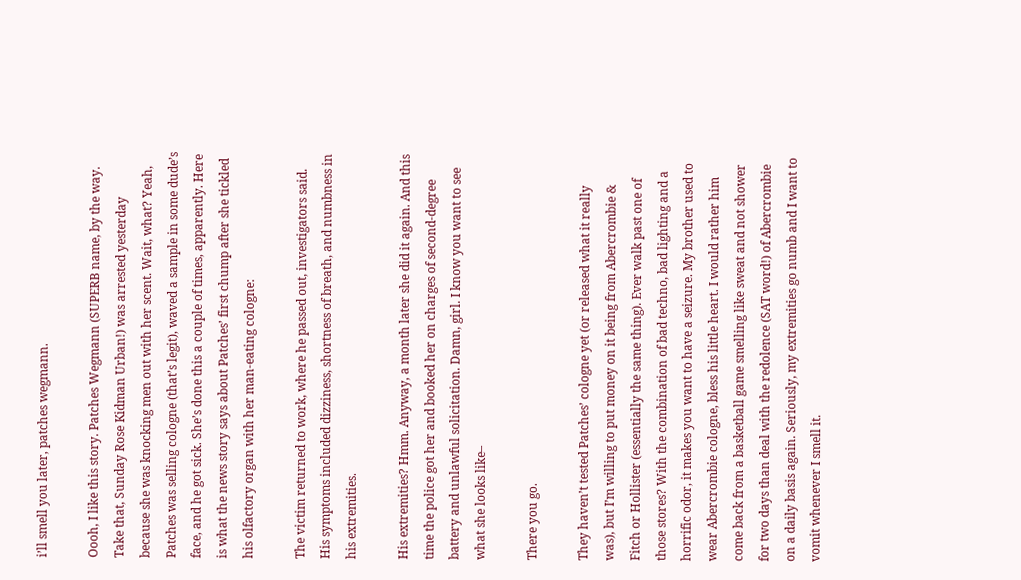i’ll smell you later, patches wegmann.

Oooh, I like this story. Patches Wegmann (SUPERB name, by the way. Take that, Sunday Rose Kidman Urban!) was arrested yesterday because she was knocking men out with her scent. Wait, what? Yeah, Patches was selling cologne (that’s legit), waved a sample in some dude’s face, and he got sick. She’s done this a couple of times, apparently. Here is what the news story says about Patches’ first chump after she tickled his olfactory organ with her man-eating cologne:

The victim returned to work, where he passed out, investigators said. His symptoms included dizziness, shortness of breath, and numbness in his extremities.

His extremities? Hmm. Anyway, a month later she did it again. And this time the police got her and booked her on charges of second-degree battery and unlawful solicitation. Damn, girl. I know you want to see what she looks like–

There you go.

They haven’t tested Patches’ cologne yet (or released what it really was), but I’m willing to put money on it being from Abercrombie & Fitch or Hollister (essentially the same thing). Ever walk past one of those stores? With the combination of bad techno, bad lighting and a horrific odor, it makes you want to have a seizure. My brother used to wear Abercrombie cologne, bless his little heart. I would rather him come back from a basketball game smelling like sweat and not shower for two days than deal with the redolence (SAT word!) of Abercrombie on a daily basis again. Seriously, my extremities go numb and I want to vomit whenever I smell it.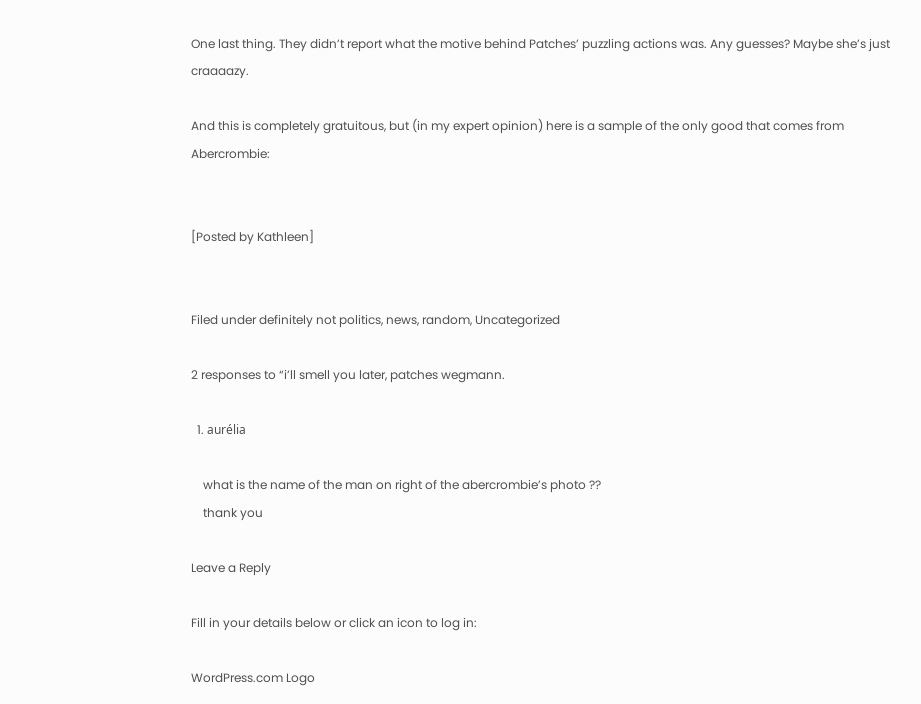One last thing. They didn’t report what the motive behind Patches’ puzzling actions was. Any guesses? Maybe she’s just craaaazy.

And this is completely gratuitous, but (in my expert opinion) here is a sample of the only good that comes from Abercrombie:


[Posted by Kathleen]


Filed under definitely not politics, news, random, Uncategorized

2 responses to “i’ll smell you later, patches wegmann.

  1. aurélia

    what is the name of the man on right of the abercrombie’s photo ??
    thank you

Leave a Reply

Fill in your details below or click an icon to log in:

WordPress.com Logo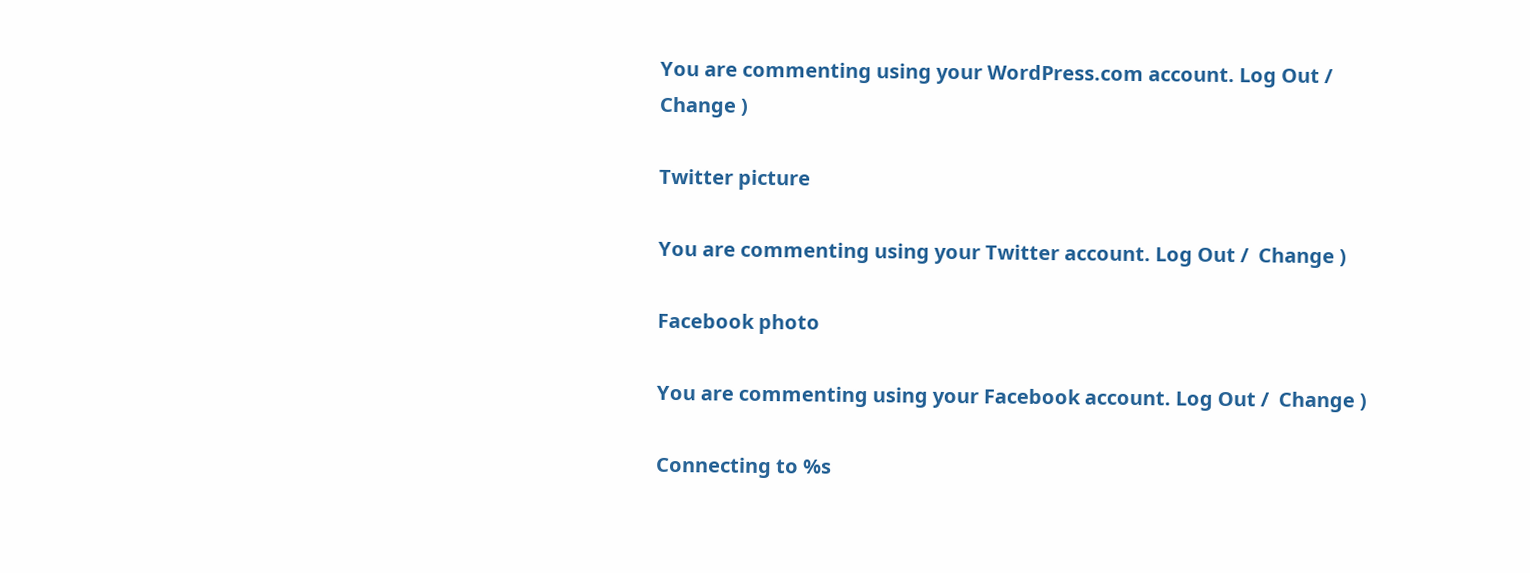You are commenting using your WordPress.com account. Log Out /  Change )

Twitter picture

You are commenting using your Twitter account. Log Out /  Change )

Facebook photo

You are commenting using your Facebook account. Log Out /  Change )

Connecting to %s